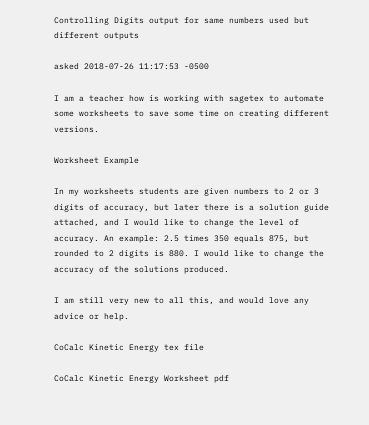Controlling Digits output for same numbers used but different outputs

asked 2018-07-26 11:17:53 -0500

I am a teacher how is working with sagetex to automate some worksheets to save some time on creating different versions.

Worksheet Example

In my worksheets students are given numbers to 2 or 3 digits of accuracy, but later there is a solution guide attached, and I would like to change the level of accuracy. An example: 2.5 times 350 equals 875, but rounded to 2 digits is 880. I would like to change the accuracy of the solutions produced.

I am still very new to all this, and would love any advice or help.

CoCalc Kinetic Energy tex file

CoCalc Kinetic Energy Worksheet pdf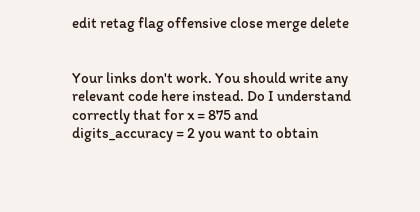edit retag flag offensive close merge delete


Your links don't work. You should write any relevant code here instead. Do I understand correctly that for x = 875 and digits_accuracy = 2 you want to obtain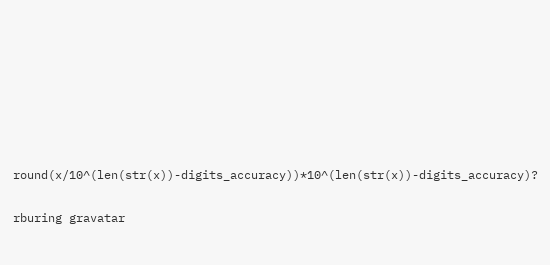round(x/10^(len(str(x))-digits_accuracy))*10^(len(str(x))-digits_accuracy)?

rburing gravatar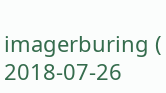imagerburing ( 2018-07-26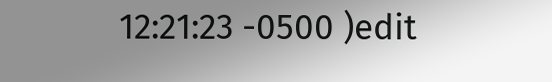12:21:23 -0500 )edit